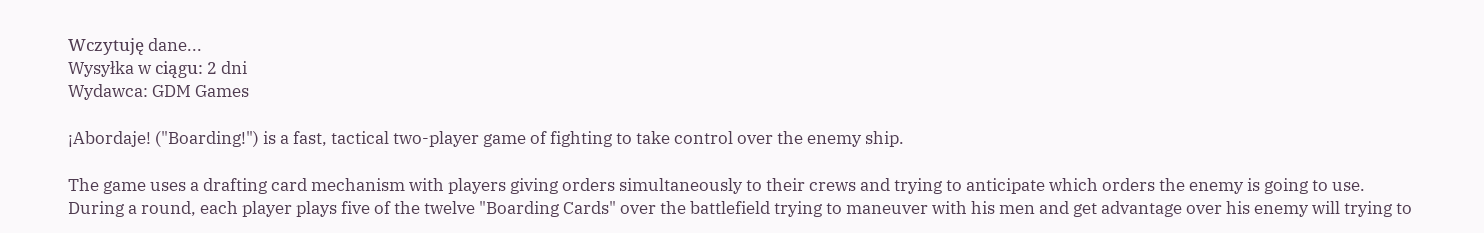Wczytuję dane...
Wysyłka w ciągu: 2 dni
Wydawca: GDM Games

¡Abordaje! ("Boarding!") is a fast, tactical two-player game of fighting to take control over the enemy ship.

The game uses a drafting card mechanism with players giving orders simultaneously to their crews and trying to anticipate which orders the enemy is going to use. During a round, each player plays five of the twelve "Boarding Cards" over the battlefield trying to maneuver with his men and get advantage over his enemy will trying to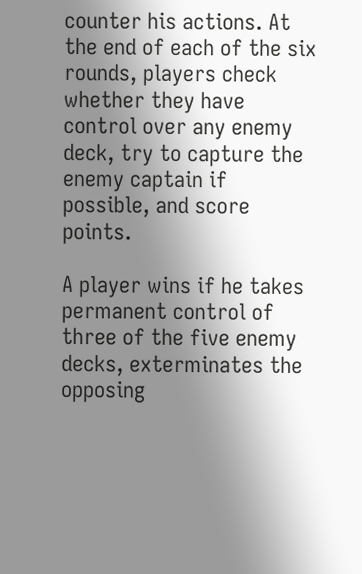counter his actions. At the end of each of the six rounds, players check whether they have control over any enemy deck, try to capture the enemy captain if possible, and score points.

A player wins if he takes permanent control of three of the five enemy decks, exterminates the opposing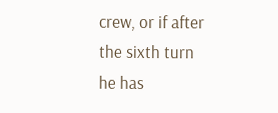crew, or if after the sixth turn he has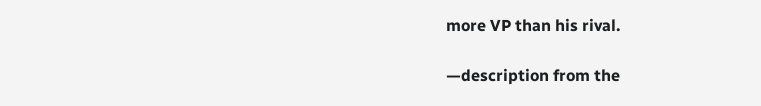more VP than his rival.

—description from the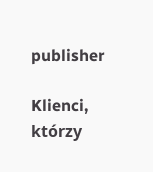publisher

Klienci, którzy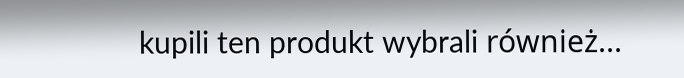kupili ten produkt wybrali również...